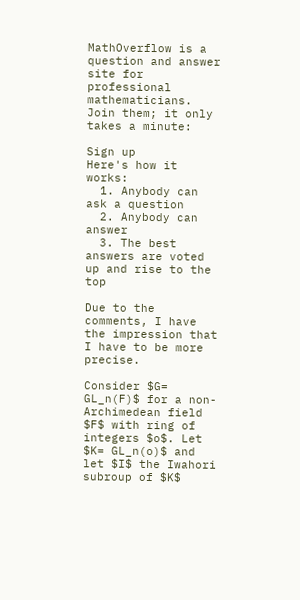MathOverflow is a question and answer site for professional mathematicians. Join them; it only takes a minute:

Sign up
Here's how it works:
  1. Anybody can ask a question
  2. Anybody can answer
  3. The best answers are voted up and rise to the top

Due to the comments, I have the impression that I have to be more precise.

Consider $G= GL_n(F)$ for a non-Archimedean field $F$ with ring of integers $o$. Let $K= GL_n(o)$ and let $I$ the Iwahori subroup of $K$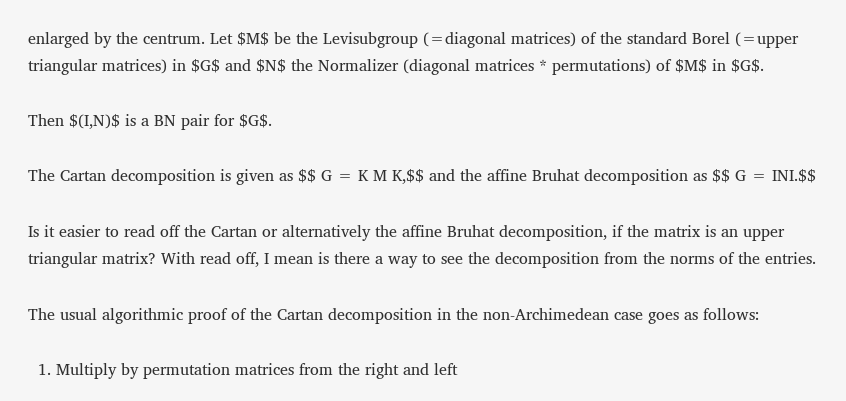enlarged by the centrum. Let $M$ be the Levisubgroup (=diagonal matrices) of the standard Borel (=upper triangular matrices) in $G$ and $N$ the Normalizer (diagonal matrices * permutations) of $M$ in $G$.

Then $(I,N)$ is a BN pair for $G$.

The Cartan decomposition is given as $$ G = K M K,$$ and the affine Bruhat decomposition as $$ G = INI.$$

Is it easier to read off the Cartan or alternatively the affine Bruhat decomposition, if the matrix is an upper triangular matrix? With read off, I mean is there a way to see the decomposition from the norms of the entries.

The usual algorithmic proof of the Cartan decomposition in the non-Archimedean case goes as follows:

  1. Multiply by permutation matrices from the right and left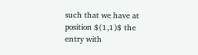such that we have at position $(1,1)$ the entry with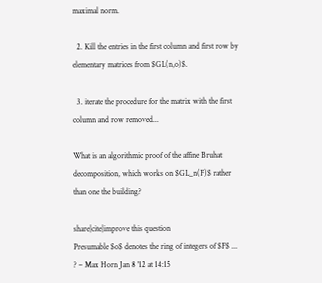maximal norm.

  2. Kill the entries in the first column and first row by elementary matrices from $GL(n,o)$.

  3. iterate the procedure for the matrix with the first column and row removed...

What is an algorithmic proof of the affine Bruhat decomposition, which works on $GL_n(F)$ rather than one the building?

share|cite|improve this question
Presumable $o$ denotes the ring of integers of $F$ ... ? – Max Horn Jan 8 '12 at 14:15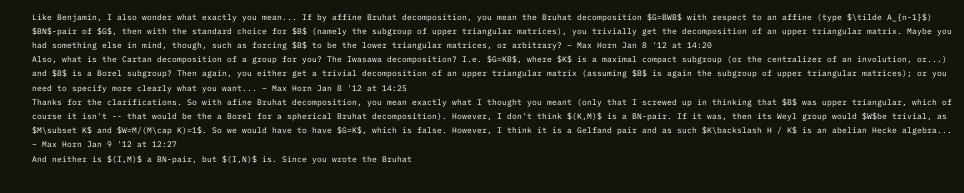Like Benjamin, I also wonder what exactly you mean... If by affine Bruhat decomposition, you mean the Bruhat decomposition $G=BWB$ with respect to an affine (type $\tilde A_{n-1}$) $BN$-pair of $G$, then with the standard choice for $B$ (namely the subgroup of upper triangular matrices), you trivially get the decomposition of an upper triangular matrix. Maybe you had something else in mind, though, such as forcing $B$ to be the lower triangular matrices, or arbitrary? – Max Horn Jan 8 '12 at 14:20
Also, what is the Cartan decomposition of a group for you? The Iwasawa decomposition? I.e. $G=KB$, where $K$ is a maximal compact subgroup (or the centralizer of an involution, or...) and $B$ is a Borel subgroup? Then again, you either get a trivial decomposition of an upper triangular matrix (assuming $B$ is again the subgroup of upper triangular matrices); or you need to specify more clearly what you want... – Max Horn Jan 8 '12 at 14:25
Thanks for the clarifications. So with afine Bruhat decomposition, you mean exactly what I thought you meant (only that I screwed up in thinking that $B$ was upper triangular, which of course it isn't -- that would be the a Borel for a spherical Bruhat decomposition). However, I don't think $(K,M)$ is a BN-pair. If it was, then its Weyl group would $W$be trivial, as $M\subset K$ and $W=M/(M\cap K)=1$. So we would have to have $G=K$, which is false. However, I think it is a Gelfand pair and as such $K\backslash H / K$ is an abelian Hecke algebra... – Max Horn Jan 9 '12 at 12:27
And neither is $(I,M)$ a BN-pair, but $(I,N)$ is. Since you wrote the Bruhat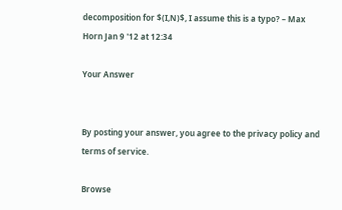decomposition for $(I,N)$, I assume this is a typo? – Max Horn Jan 9 '12 at 12:34

Your Answer


By posting your answer, you agree to the privacy policy and terms of service.

Browse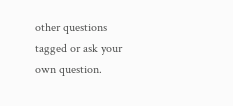other questions tagged or ask your own question.